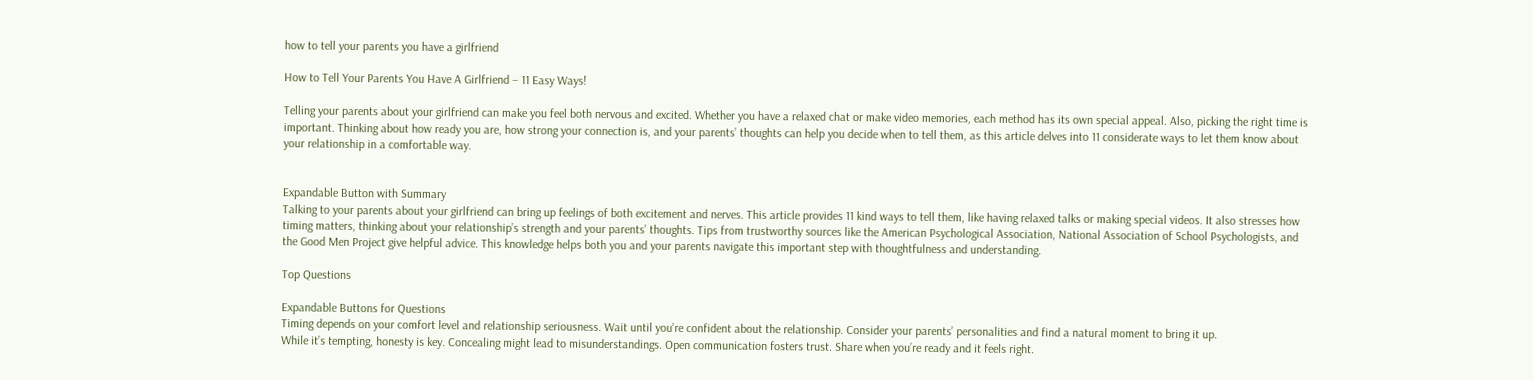how to tell your parents you have a girlfriend

How to Tell Your Parents You Have A Girlfriend – 11 Easy Ways!

Telling your parents about your girlfriend can make you feel both nervous and excited. Whether you have a relaxed chat or make video memories, each method has its own special appeal. Also, picking the right time is important. Thinking about how ready you are, how strong your connection is, and your parents’ thoughts can help you decide when to tell them, as this article delves into 11 considerate ways to let them know about your relationship in a comfortable way.


Expandable Button with Summary
Talking to your parents about your girlfriend can bring up feelings of both excitement and nerves. This article provides 11 kind ways to tell them, like having relaxed talks or making special videos. It also stresses how timing matters, thinking about your relationship’s strength and your parents’ thoughts. Tips from trustworthy sources like the American Psychological Association, National Association of School Psychologists, and the Good Men Project give helpful advice. This knowledge helps both you and your parents navigate this important step with thoughtfulness and understanding.

Top Questions

Expandable Buttons for Questions
Timing depends on your comfort level and relationship seriousness. Wait until you’re confident about the relationship. Consider your parents’ personalities and find a natural moment to bring it up.
While it’s tempting, honesty is key. Concealing might lead to misunderstandings. Open communication fosters trust. Share when you’re ready and it feels right.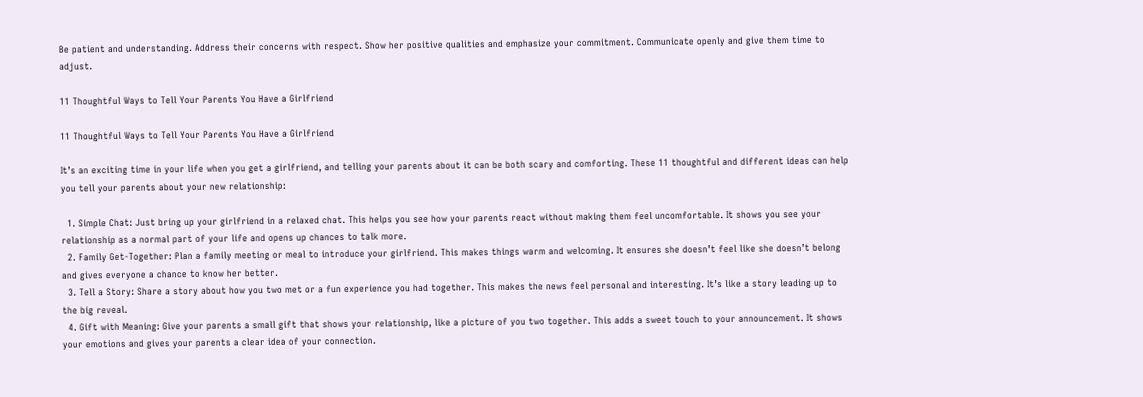Be patient and understanding. Address their concerns with respect. Show her positive qualities and emphasize your commitment. Communicate openly and give them time to adjust.

11 Thoughtful Ways to Tell Your Parents You Have a Girlfriend

11 Thoughtful Ways to Tell Your Parents You Have a Girlfriend

It’s an exciting time in your life when you get a girlfriend, and telling your parents about it can be both scary and comforting. These 11 thoughtful and different ideas can help you tell your parents about your new relationship:

  1. Simple Chat: Just bring up your girlfriend in a relaxed chat. This helps you see how your parents react without making them feel uncomfortable. It shows you see your relationship as a normal part of your life and opens up chances to talk more.
  2. Family Get-Together: Plan a family meeting or meal to introduce your girlfriend. This makes things warm and welcoming. It ensures she doesn’t feel like she doesn’t belong and gives everyone a chance to know her better.
  3. Tell a Story: Share a story about how you two met or a fun experience you had together. This makes the news feel personal and interesting. It’s like a story leading up to the big reveal.
  4. Gift with Meaning: Give your parents a small gift that shows your relationship, like a picture of you two together. This adds a sweet touch to your announcement. It shows your emotions and gives your parents a clear idea of your connection.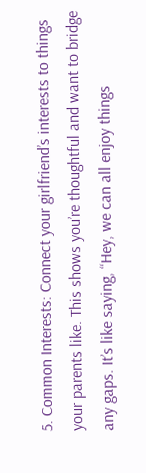5. Common Interests: Connect your girlfriend’s interests to things your parents like. This shows you’re thoughtful and want to bridge any gaps. It’s like saying, “Hey, we can all enjoy things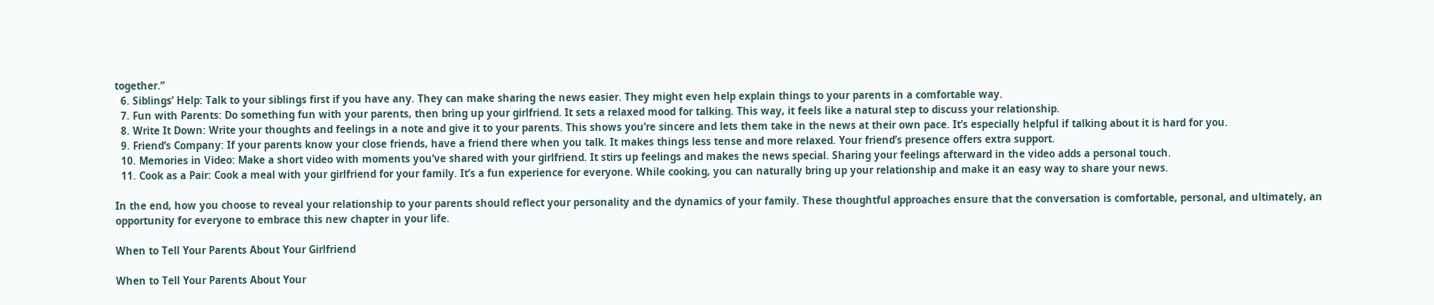together.”
  6. Siblings’ Help: Talk to your siblings first if you have any. They can make sharing the news easier. They might even help explain things to your parents in a comfortable way.
  7. Fun with Parents: Do something fun with your parents, then bring up your girlfriend. It sets a relaxed mood for talking. This way, it feels like a natural step to discuss your relationship.
  8. Write It Down: Write your thoughts and feelings in a note and give it to your parents. This shows you’re sincere and lets them take in the news at their own pace. It’s especially helpful if talking about it is hard for you.
  9. Friend’s Company: If your parents know your close friends, have a friend there when you talk. It makes things less tense and more relaxed. Your friend’s presence offers extra support.
  10. Memories in Video: Make a short video with moments you’ve shared with your girlfriend. It stirs up feelings and makes the news special. Sharing your feelings afterward in the video adds a personal touch.
  11. Cook as a Pair: Cook a meal with your girlfriend for your family. It’s a fun experience for everyone. While cooking, you can naturally bring up your relationship and make it an easy way to share your news.

In the end, how you choose to reveal your relationship to your parents should reflect your personality and the dynamics of your family. These thoughtful approaches ensure that the conversation is comfortable, personal, and ultimately, an opportunity for everyone to embrace this new chapter in your life.

When to Tell Your Parents About Your Girlfriend

When to Tell Your Parents About Your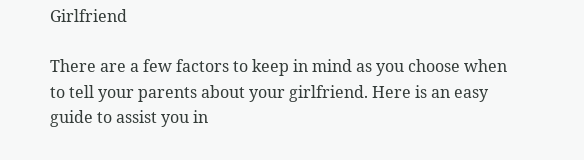Girlfriend

There are a few factors to keep in mind as you choose when to tell your parents about your girlfriend. Here is an easy guide to assist you in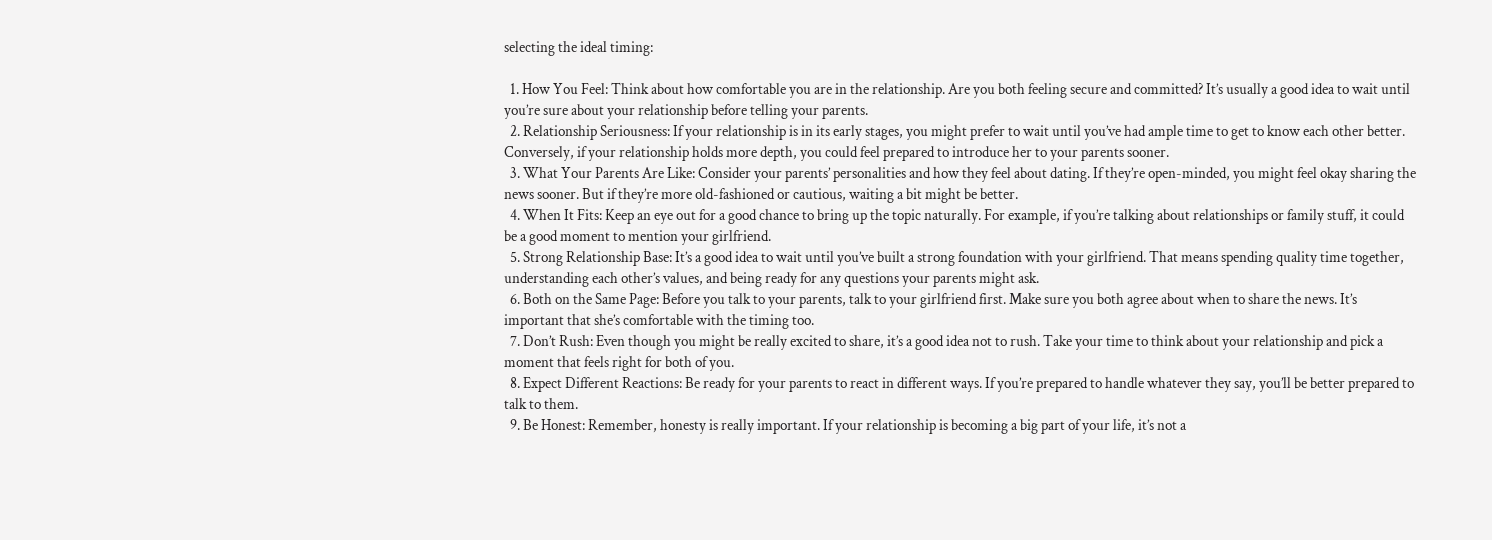selecting the ideal timing:

  1. How You Feel: Think about how comfortable you are in the relationship. Are you both feeling secure and committed? It’s usually a good idea to wait until you’re sure about your relationship before telling your parents.
  2. Relationship Seriousness: If your relationship is in its early stages, you might prefer to wait until you’ve had ample time to get to know each other better. Conversely, if your relationship holds more depth, you could feel prepared to introduce her to your parents sooner.
  3. What Your Parents Are Like: Consider your parents’ personalities and how they feel about dating. If they’re open-minded, you might feel okay sharing the news sooner. But if they’re more old-fashioned or cautious, waiting a bit might be better.
  4. When It Fits: Keep an eye out for a good chance to bring up the topic naturally. For example, if you’re talking about relationships or family stuff, it could be a good moment to mention your girlfriend.
  5. Strong Relationship Base: It’s a good idea to wait until you’ve built a strong foundation with your girlfriend. That means spending quality time together, understanding each other’s values, and being ready for any questions your parents might ask.
  6. Both on the Same Page: Before you talk to your parents, talk to your girlfriend first. Make sure you both agree about when to share the news. It’s important that she’s comfortable with the timing too.
  7. Don’t Rush: Even though you might be really excited to share, it’s a good idea not to rush. Take your time to think about your relationship and pick a moment that feels right for both of you.
  8. Expect Different Reactions: Be ready for your parents to react in different ways. If you’re prepared to handle whatever they say, you’ll be better prepared to talk to them.
  9. Be Honest: Remember, honesty is really important. If your relationship is becoming a big part of your life, it’s not a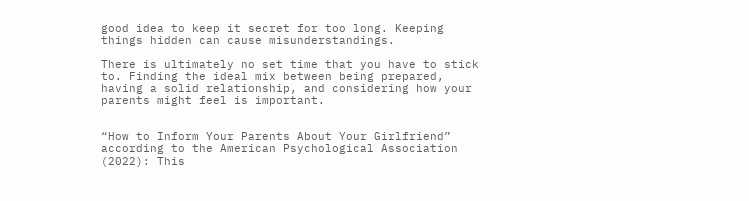good idea to keep it secret for too long. Keeping things hidden can cause misunderstandings.

There is ultimately no set time that you have to stick to. Finding the ideal mix between being prepared, having a solid relationship, and considering how your parents might feel is important.


“How to Inform Your Parents About Your Girlfriend” according to the American Psychological Association (2022): This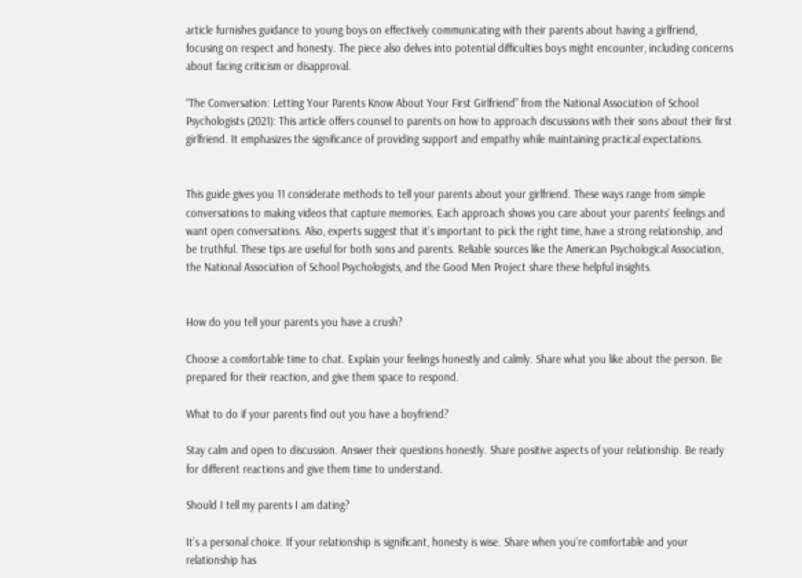article furnishes guidance to young boys on effectively communicating with their parents about having a girlfriend, focusing on respect and honesty. The piece also delves into potential difficulties boys might encounter, including concerns about facing criticism or disapproval.

“The Conversation: Letting Your Parents Know About Your First Girlfriend” from the National Association of School Psychologists (2021): This article offers counsel to parents on how to approach discussions with their sons about their first girlfriend. It emphasizes the significance of providing support and empathy while maintaining practical expectations.


This guide gives you 11 considerate methods to tell your parents about your girlfriend. These ways range from simple conversations to making videos that capture memories. Each approach shows you care about your parents’ feelings and want open conversations. Also, experts suggest that it’s important to pick the right time, have a strong relationship, and be truthful. These tips are useful for both sons and parents. Reliable sources like the American Psychological Association, the National Association of School Psychologists, and the Good Men Project share these helpful insights.


How do you tell your parents you have a crush?

Choose a comfortable time to chat. Explain your feelings honestly and calmly. Share what you like about the person. Be prepared for their reaction, and give them space to respond.

What to do if your parents find out you have a boyfriend?

Stay calm and open to discussion. Answer their questions honestly. Share positive aspects of your relationship. Be ready for different reactions and give them time to understand.

Should I tell my parents I am dating?

It’s a personal choice. If your relationship is significant, honesty is wise. Share when you’re comfortable and your relationship has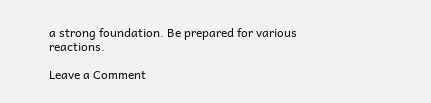a strong foundation. Be prepared for various reactions.

Leave a Comment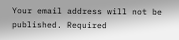Your email address will not be published. Required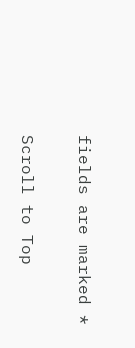fields are marked *

Scroll to Top